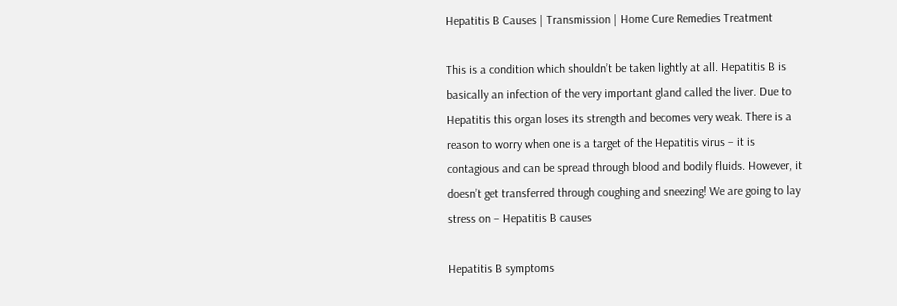Hepatitis B Causes | Transmission | Home Cure Remedies Treatment

This is a condition which shouldn’t be taken lightly at all. Hepatitis B is basically an infection of the very important gland called the liver. Due to Hepatitis this organ loses its strength and becomes very weak. There is a reason to worry when one is a target of the Hepatitis virus – it is contagious and can be spread through blood and bodily fluids. However, it doesn’t get transferred through coughing and sneezing! We are going to lay stress on – Hepatitis B causes

Hepatitis B symptoms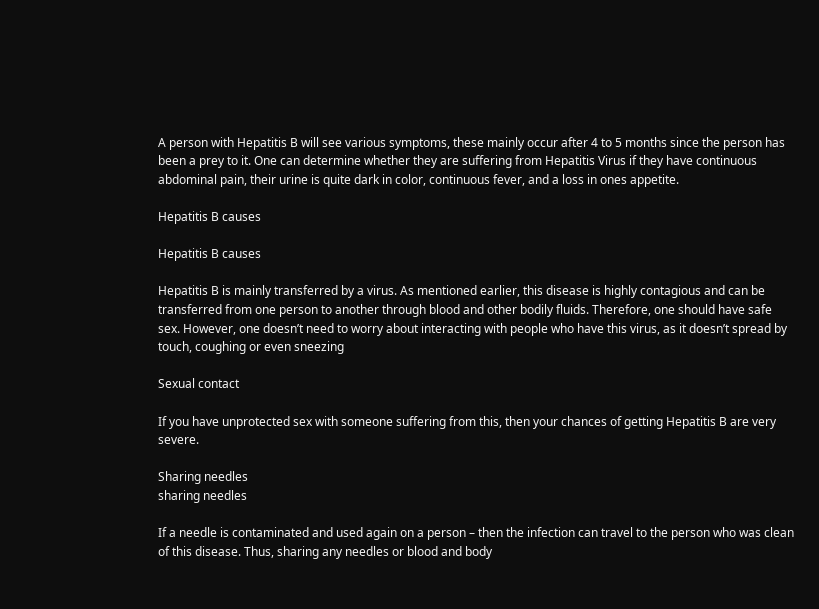A person with Hepatitis B will see various symptoms, these mainly occur after 4 to 5 months since the person has been a prey to it. One can determine whether they are suffering from Hepatitis Virus if they have continuous abdominal pain, their urine is quite dark in color, continuous fever, and a loss in ones appetite.

Hepatitis B causes

Hepatitis B causes

Hepatitis B is mainly transferred by a virus. As mentioned earlier, this disease is highly contagious and can be transferred from one person to another through blood and other bodily fluids. Therefore, one should have safe sex. However, one doesn’t need to worry about interacting with people who have this virus, as it doesn’t spread by touch, coughing or even sneezing

Sexual contact

If you have unprotected sex with someone suffering from this, then your chances of getting Hepatitis B are very severe.

Sharing needles
sharing needles

If a needle is contaminated and used again on a person – then the infection can travel to the person who was clean of this disease. Thus, sharing any needles or blood and body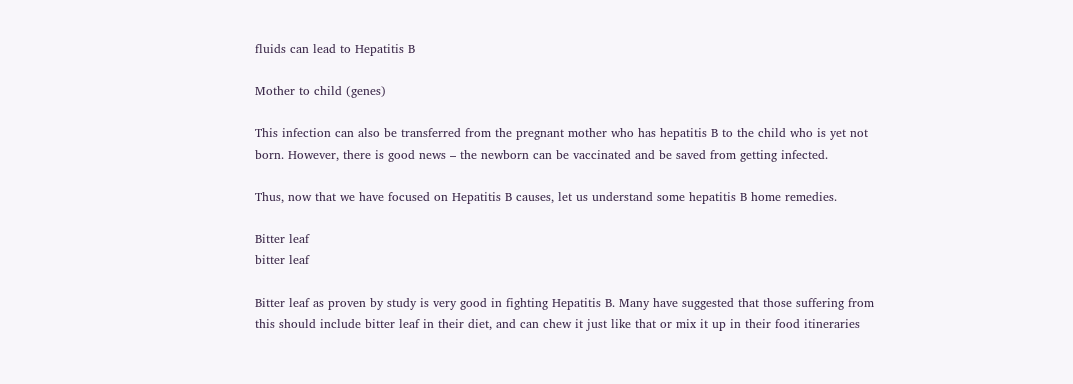fluids can lead to Hepatitis B

Mother to child (genes)

This infection can also be transferred from the pregnant mother who has hepatitis B to the child who is yet not born. However, there is good news – the newborn can be vaccinated and be saved from getting infected.

Thus, now that we have focused on Hepatitis B causes, let us understand some hepatitis B home remedies.

Bitter leaf
bitter leaf

Bitter leaf as proven by study is very good in fighting Hepatitis B. Many have suggested that those suffering from this should include bitter leaf in their diet, and can chew it just like that or mix it up in their food itineraries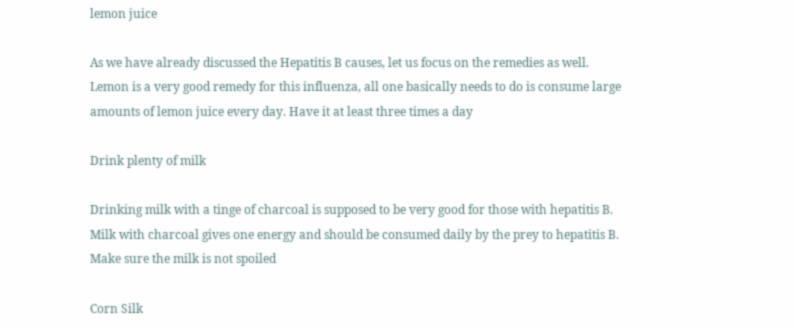lemon juice

As we have already discussed the Hepatitis B causes, let us focus on the remedies as well. Lemon is a very good remedy for this influenza, all one basically needs to do is consume large amounts of lemon juice every day. Have it at least three times a day

Drink plenty of milk

Drinking milk with a tinge of charcoal is supposed to be very good for those with hepatitis B. Milk with charcoal gives one energy and should be consumed daily by the prey to hepatitis B. Make sure the milk is not spoiled

Corn Silk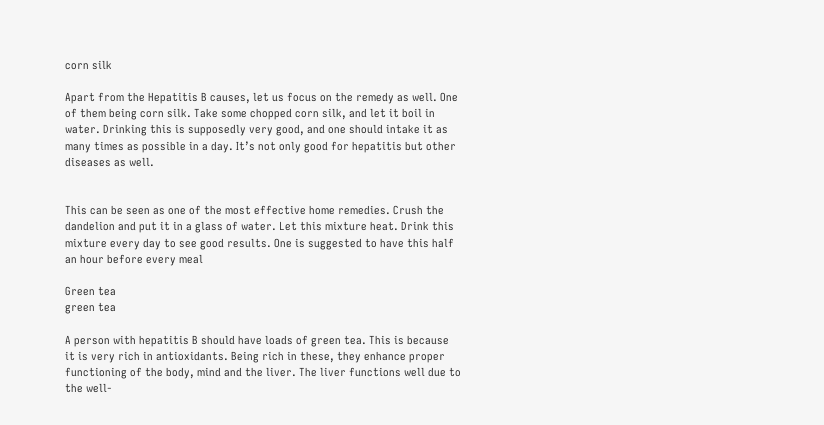corn silk

Apart from the Hepatitis B causes, let us focus on the remedy as well. One of them being corn silk. Take some chopped corn silk, and let it boil in water. Drinking this is supposedly very good, and one should intake it as many times as possible in a day. It’s not only good for hepatitis but other diseases as well.


This can be seen as one of the most effective home remedies. Crush the dandelion and put it in a glass of water. Let this mixture heat. Drink this mixture every day to see good results. One is suggested to have this half an hour before every meal

Green tea
green tea

A person with hepatitis B should have loads of green tea. This is because it is very rich in antioxidants. Being rich in these, they enhance proper functioning of the body, mind and the liver. The liver functions well due to the well-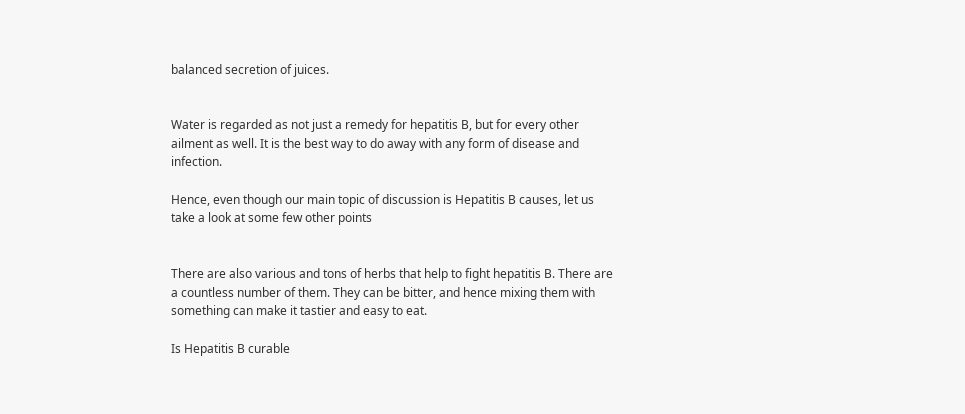balanced secretion of juices.


Water is regarded as not just a remedy for hepatitis B, but for every other ailment as well. It is the best way to do away with any form of disease and infection.

Hence, even though our main topic of discussion is Hepatitis B causes, let us take a look at some few other points


There are also various and tons of herbs that help to fight hepatitis B. There are a countless number of them. They can be bitter, and hence mixing them with something can make it tastier and easy to eat.

Is Hepatitis B curable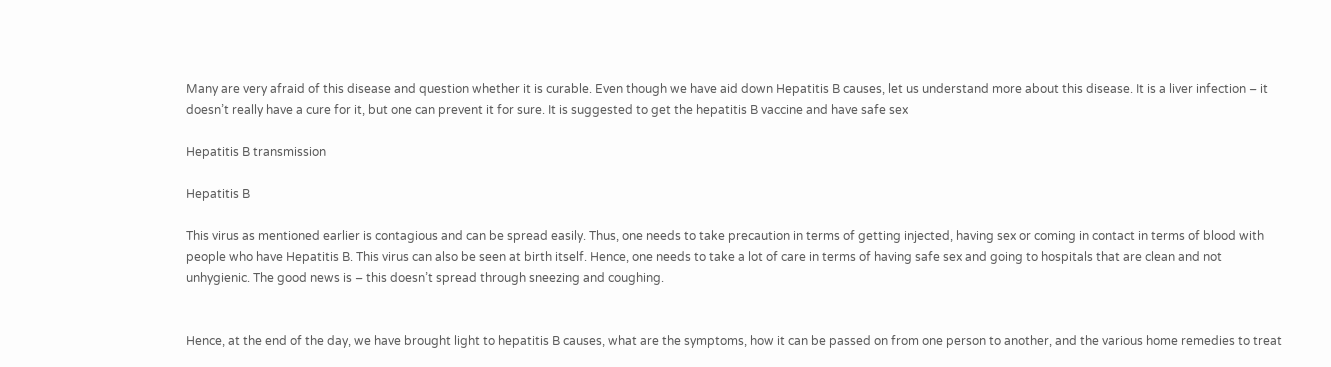Many are very afraid of this disease and question whether it is curable. Even though we have aid down Hepatitis B causes, let us understand more about this disease. It is a liver infection – it doesn’t really have a cure for it, but one can prevent it for sure. It is suggested to get the hepatitis B vaccine and have safe sex

Hepatitis B transmission

Hepatitis B

This virus as mentioned earlier is contagious and can be spread easily. Thus, one needs to take precaution in terms of getting injected, having sex or coming in contact in terms of blood with people who have Hepatitis B. This virus can also be seen at birth itself. Hence, one needs to take a lot of care in terms of having safe sex and going to hospitals that are clean and not unhygienic. The good news is – this doesn’t spread through sneezing and coughing.


Hence, at the end of the day, we have brought light to hepatitis B causes, what are the symptoms, how it can be passed on from one person to another, and the various home remedies to treat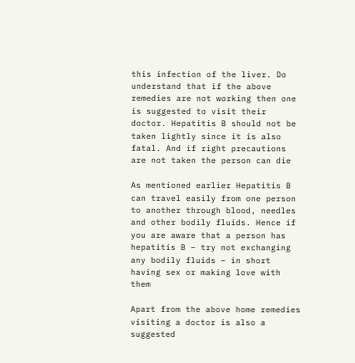this infection of the liver. Do understand that if the above remedies are not working then one is suggested to visit their doctor. Hepatitis B should not be taken lightly since it is also fatal. And if right precautions are not taken the person can die

As mentioned earlier Hepatitis B can travel easily from one person to another through blood, needles and other bodily fluids. Hence if you are aware that a person has hepatitis B – try not exchanging any bodily fluids – in short having sex or making love with them

Apart from the above home remedies visiting a doctor is also a suggested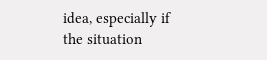idea, especially if the situation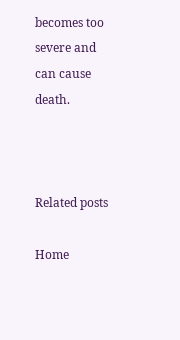becomes too severe and can cause death.



Related posts

Home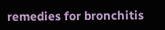remedies for bronchitis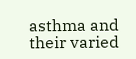asthma and their varied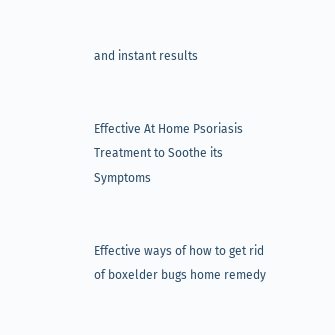and instant results


Effective At Home Psoriasis Treatment to Soothe its Symptoms


Effective ways of how to get rid of boxelder bugs home remedy